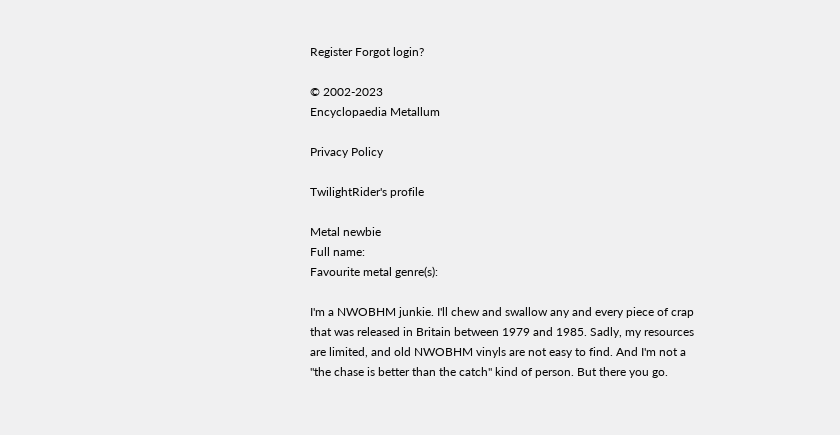Register Forgot login?

© 2002-2023
Encyclopaedia Metallum

Privacy Policy

TwilightRider's profile

Metal newbie
Full name:
Favourite metal genre(s):

I'm a NWOBHM junkie. I'll chew and swallow any and every piece of crap that was released in Britain between 1979 and 1985. Sadly, my resources are limited, and old NWOBHM vinyls are not easy to find. And I'm not a "the chase is better than the catch" kind of person. But there you go.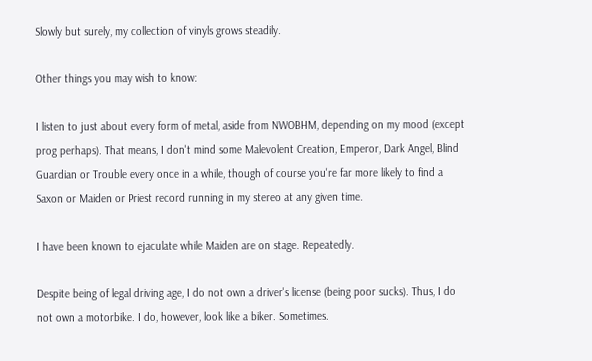Slowly but surely, my collection of vinyls grows steadily.

Other things you may wish to know:

I listen to just about every form of metal, aside from NWOBHM, depending on my mood (except prog perhaps). That means, I don't mind some Malevolent Creation, Emperor, Dark Angel, Blind Guardian or Trouble every once in a while, though of course you're far more likely to find a Saxon or Maiden or Priest record running in my stereo at any given time.

I have been known to ejaculate while Maiden are on stage. Repeatedly.

Despite being of legal driving age, I do not own a driver's license (being poor sucks). Thus, I do not own a motorbike. I do, however, look like a biker. Sometimes.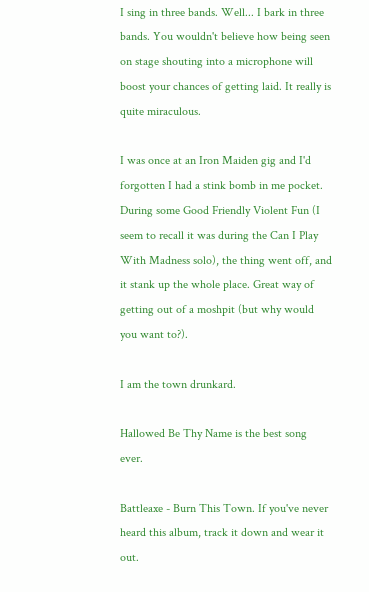I sing in three bands. Well... I bark in three bands. You wouldn't believe how being seen on stage shouting into a microphone will boost your chances of getting laid. It really is quite miraculous.

I was once at an Iron Maiden gig and I'd forgotten I had a stink bomb in me pocket. During some Good Friendly Violent Fun (I seem to recall it was during the Can I Play With Madness solo), the thing went off, and it stank up the whole place. Great way of getting out of a moshpit (but why would you want to?).

I am the town drunkard.

Hallowed Be Thy Name is the best song ever.

Battleaxe - Burn This Town. If you've never heard this album, track it down and wear it out.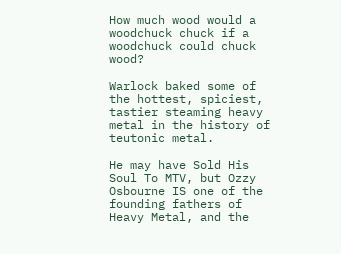How much wood would a woodchuck chuck if a woodchuck could chuck wood?

Warlock baked some of the hottest, spiciest, tastier steaming heavy metal in the history of teutonic metal.

He may have Sold His Soul To MTV, but Ozzy Osbourne IS one of the founding fathers of Heavy Metal, and the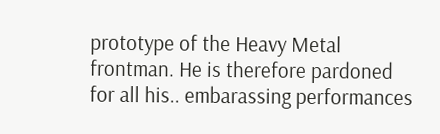prototype of the Heavy Metal frontman. He is therefore pardoned for all his.. embarassing performances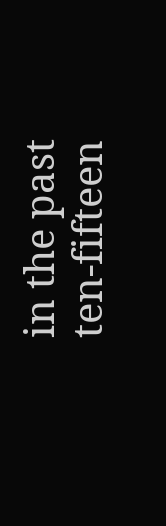in the past ten-fifteen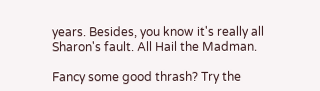years. Besides, you know it's really all Sharon's fault. All Hail the Madman.

Fancy some good thrash? Try the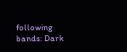following bands: Dark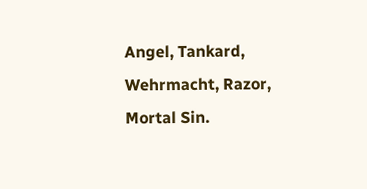Angel, Tankard, Wehrmacht, Razor, Mortal Sin.